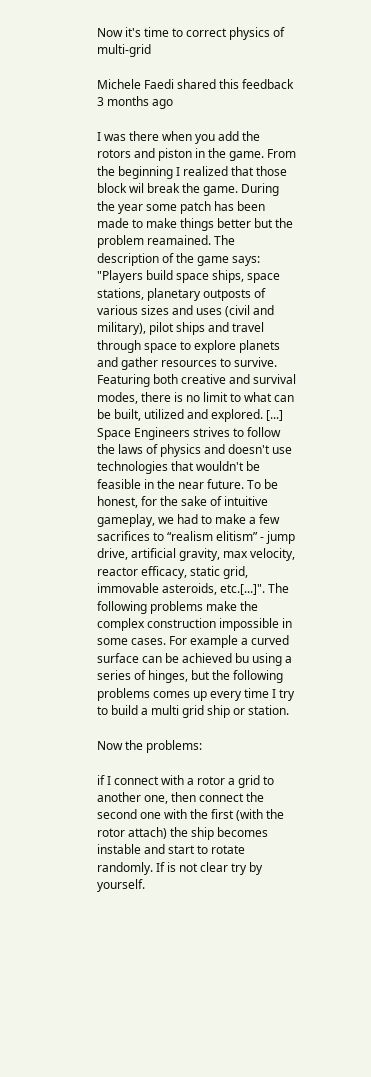Now it's time to correct physics of multi-grid

Michele Faedi shared this feedback 3 months ago

I was there when you add the rotors and piston in the game. From the beginning I realized that those block wil break the game. During the year some patch has been made to make things better but the problem reamained. The description of the game says: "Players build space ships, space stations, planetary outposts of various sizes and uses (civil and military), pilot ships and travel through space to explore planets and gather resources to survive. Featuring both creative and survival modes, there is no limit to what can be built, utilized and explored. [...] Space Engineers strives to follow the laws of physics and doesn't use technologies that wouldn't be feasible in the near future. To be honest, for the sake of intuitive gameplay, we had to make a few sacrifices to “realism elitism” - jump drive, artificial gravity, max velocity, reactor efficacy, static grid, immovable asteroids, etc.[...]". The following problems make the complex construction impossible in some cases. For example a curved surface can be achieved bu using a series of hinges, but the following problems comes up every time I try to build a multi grid ship or station.

Now the problems:

if I connect with a rotor a grid to another one, then connect the second one with the first (with the rotor attach) the ship becomes instable and start to rotate randomly. If is not clear try by yourself.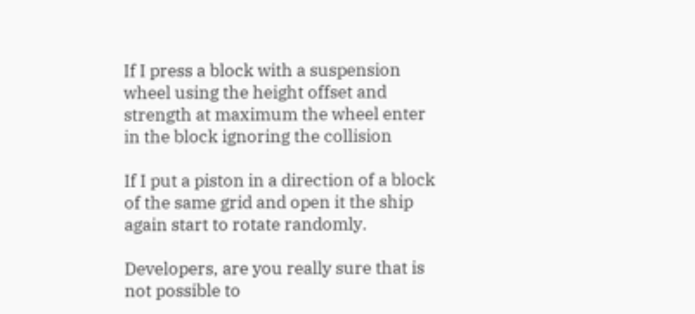If I press a block with a suspension wheel using the height offset and strength at maximum the wheel enter in the block ignoring the collision

If I put a piston in a direction of a block of the same grid and open it the ship again start to rotate randomly.

Developers, are you really sure that is not possible to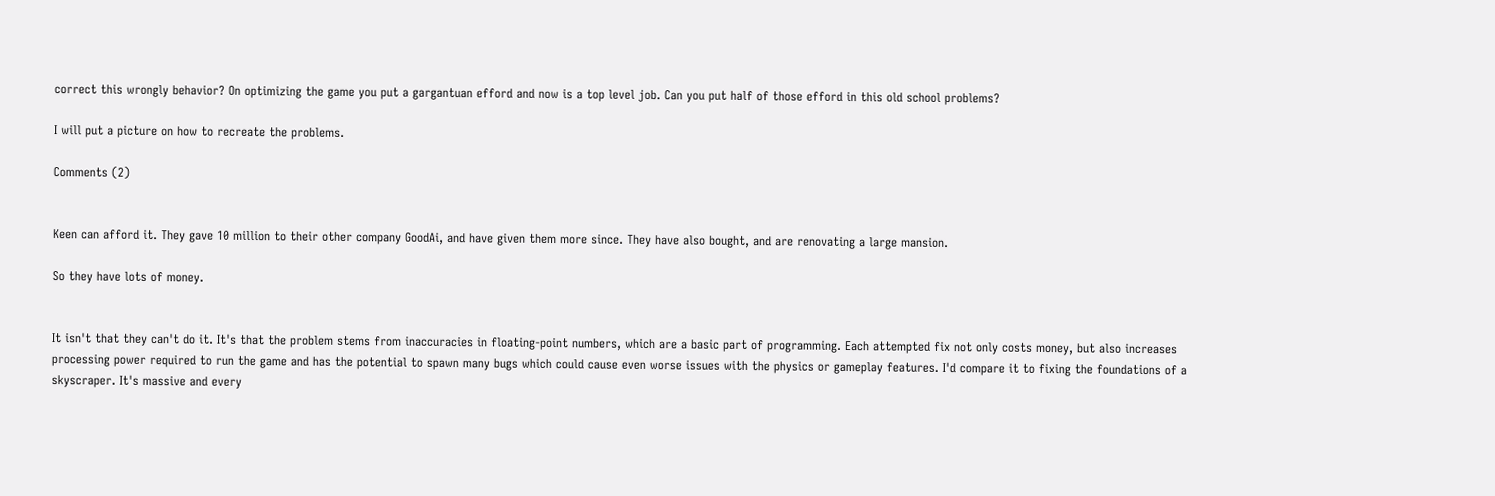correct this wrongly behavior? On optimizing the game you put a gargantuan efford and now is a top level job. Can you put half of those efford in this old school problems?

I will put a picture on how to recreate the problems.

Comments (2)


Keen can afford it. They gave 10 million to their other company GoodAi, and have given them more since. They have also bought, and are renovating a large mansion.

So they have lots of money.


It isn't that they can't do it. It's that the problem stems from inaccuracies in floating-point numbers, which are a basic part of programming. Each attempted fix not only costs money, but also increases processing power required to run the game and has the potential to spawn many bugs which could cause even worse issues with the physics or gameplay features. I'd compare it to fixing the foundations of a skyscraper. It's massive and every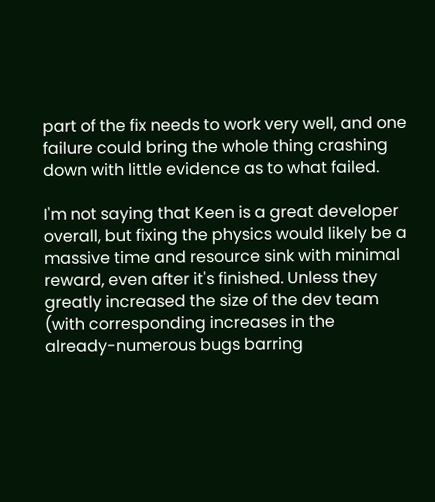part of the fix needs to work very well, and one failure could bring the whole thing crashing down with little evidence as to what failed.

I'm not saying that Keen is a great developer overall, but fixing the physics would likely be a massive time and resource sink with minimal reward, even after it's finished. Unless they greatly increased the size of the dev team (with corresponding increases in the already-numerous bugs barring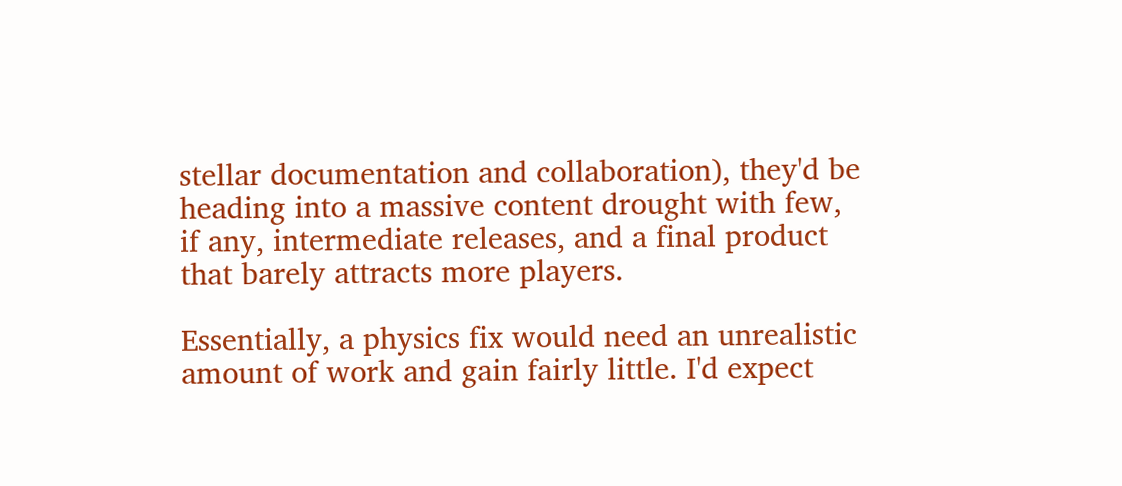stellar documentation and collaboration), they'd be heading into a massive content drought with few, if any, intermediate releases, and a final product that barely attracts more players.

Essentially, a physics fix would need an unrealistic amount of work and gain fairly little. I'd expect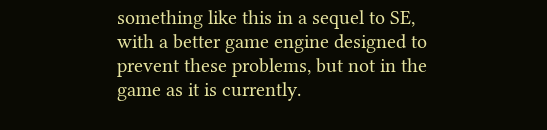something like this in a sequel to SE, with a better game engine designed to prevent these problems, but not in the game as it is currently.